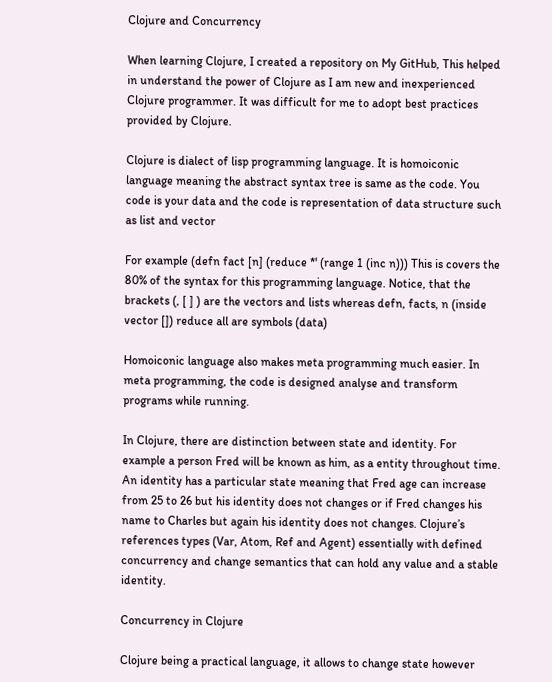Clojure and Concurrency

When learning Clojure, I created a repository on My GitHub, This helped in understand the power of Clojure as I am new and inexperienced Clojure programmer. It was difficult for me to adopt best practices provided by Clojure.

Clojure is dialect of lisp programming language. It is homoiconic language meaning the abstract syntax tree is same as the code. You code is your data and the code is representation of data structure such as list and vector

For example (defn fact [n] (reduce *' (range 1 (inc n))) This is covers the 80% of the syntax for this programming language. Notice, that the brackets (, [ ] ) are the vectors and lists whereas defn, facts, n (inside vector []) reduce all are symbols (data)

Homoiconic language also makes meta programming much easier. In meta programming, the code is designed analyse and transform programs while running.

In Clojure, there are distinction between state and identity. For example a person Fred will be known as him, as a entity throughout time. An identity has a particular state meaning that Fred age can increase from 25 to 26 but his identity does not changes or if Fred changes his name to Charles but again his identity does not changes. Clojure’s references types (Var, Atom, Ref and Agent) essentially with defined concurrency and change semantics that can hold any value and a stable identity.

Concurrency in Clojure

Clojure being a practical language, it allows to change state however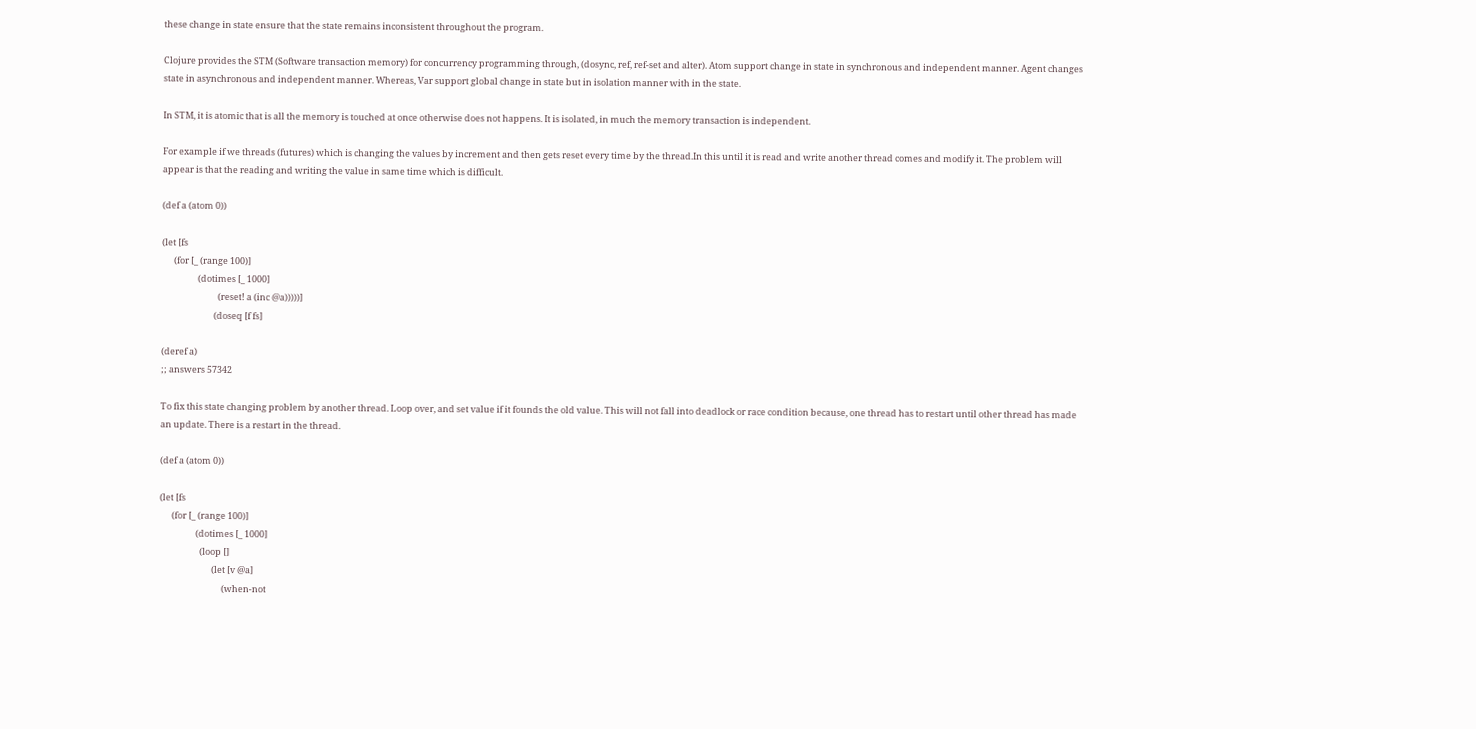these change in state ensure that the state remains inconsistent throughout the program.

Clojure provides the STM (Software transaction memory) for concurrency programming through, (dosync, ref, ref-set and alter). Atom support change in state in synchronous and independent manner. Agent changes state in asynchronous and independent manner. Whereas, Var support global change in state but in isolation manner with in the state.

In STM, it is atomic that is all the memory is touched at once otherwise does not happens. It is isolated, in much the memory transaction is independent.

For example if we threads (futures) which is changing the values by increment and then gets reset every time by the thread.In this until it is read and write another thread comes and modify it. The problem will appear is that the reading and writing the value in same time which is difficult.

(def a (atom 0))

(let [fs
      (for [_ (range 100)]
                  (dotimes [_ 1000]
                            (reset! a (inc @a)))))]
                          (doseq [f fs]

(deref a)
;; answers 57342

To fix this state changing problem by another thread. Loop over, and set value if it founds the old value. This will not fall into deadlock or race condition because, one thread has to restart until other thread has made an update. There is a restart in the thread.

(def a (atom 0))

(let [fs
      (for [_ (range 100)]
                  (dotimes [_ 1000]
                    (loop []
                          (let [v @a]
                               (when-not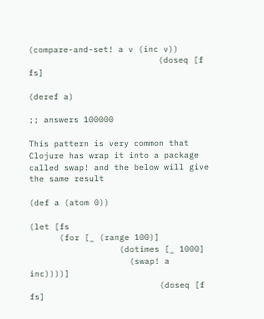(compare-and-set! a v (inc v))
                          (doseq [f fs]

(deref a)

;; answers 100000

This pattern is very common that Clojure has wrap it into a package called swap! and the below will give the same result

(def a (atom 0))

(let [fs
      (for [_ (range 100)]
                  (dotimes [_ 1000]
                    (swap! a inc))))]
                          (doseq [f fs]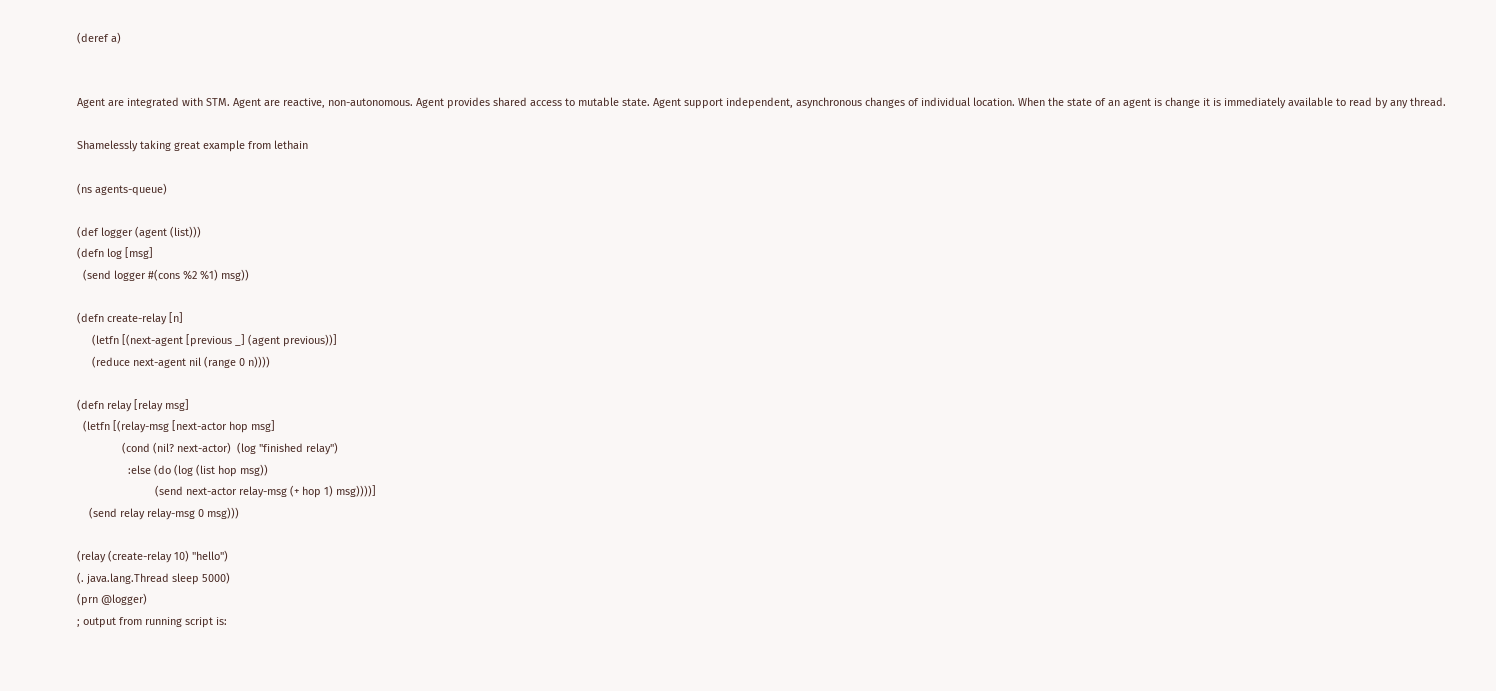(deref a)


Agent are integrated with STM. Agent are reactive, non-autonomous. Agent provides shared access to mutable state. Agent support independent, asynchronous changes of individual location. When the state of an agent is change it is immediately available to read by any thread.

Shamelessly taking great example from lethain

(ns agents-queue)

(def logger (agent (list)))
(defn log [msg]
  (send logger #(cons %2 %1) msg))

(defn create-relay [n]
     (letfn [(next-agent [previous _] (agent previous))]
     (reduce next-agent nil (range 0 n))))

(defn relay [relay msg]
  (letfn [(relay-msg [next-actor hop msg]
               (cond (nil? next-actor)  (log "finished relay")
                 :else (do (log (list hop msg))
                          (send next-actor relay-msg (+ hop 1) msg))))]
    (send relay relay-msg 0 msg)))

(relay (create-relay 10) "hello")
(. java.lang.Thread sleep 5000)
(prn @logger)
; output from running script is: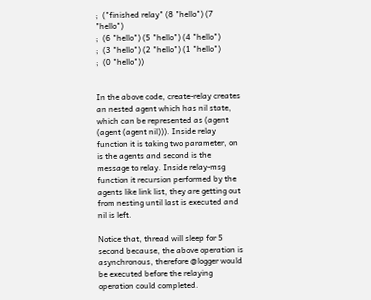;  ("finished relay" (8 "hello") (7 "hello")
;  (6 "hello") (5 "hello") (4 "hello")
;  (3 "hello") (2 "hello") (1 "hello")
;  (0 "hello"))


In the above code, create-relay creates an nested agent which has nil state, which can be represented as (agent (agent (agent nil))). Inside relay function it is taking two parameter, on is the agents and second is the message to relay. Inside relay-msg function it recursion performed by the agents like link list, they are getting out from nesting until last is executed and nil is left.

Notice that, thread will sleep for 5 second because, the above operation is asynchronous, therefore @logger would be executed before the relaying operation could completed.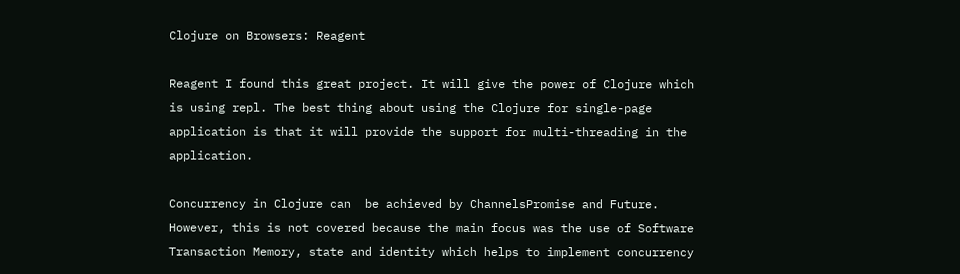Clojure on Browsers: Reagent

Reagent I found this great project. It will give the power of Clojure which is using repl. The best thing about using the Clojure for single-page application is that it will provide the support for multi-threading in the application.

Concurrency in Clojure can  be achieved by ChannelsPromise and Future. However, this is not covered because the main focus was the use of Software Transaction Memory, state and identity which helps to implement concurrency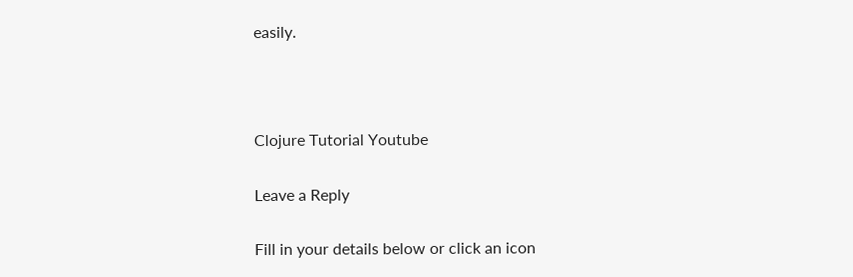easily.



Clojure Tutorial Youtube

Leave a Reply

Fill in your details below or click an icon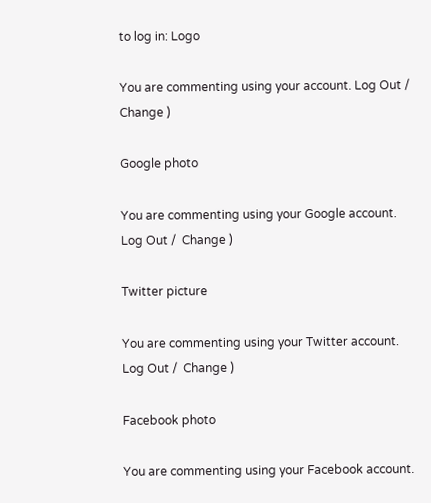to log in: Logo

You are commenting using your account. Log Out /  Change )

Google photo

You are commenting using your Google account. Log Out /  Change )

Twitter picture

You are commenting using your Twitter account. Log Out /  Change )

Facebook photo

You are commenting using your Facebook account.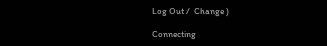Log Out /  Change )

Connecting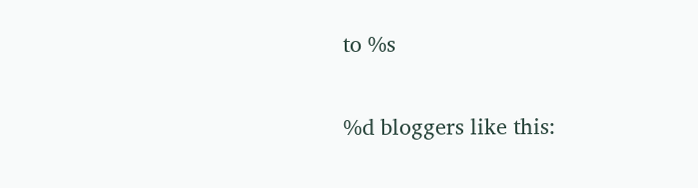to %s

%d bloggers like this: